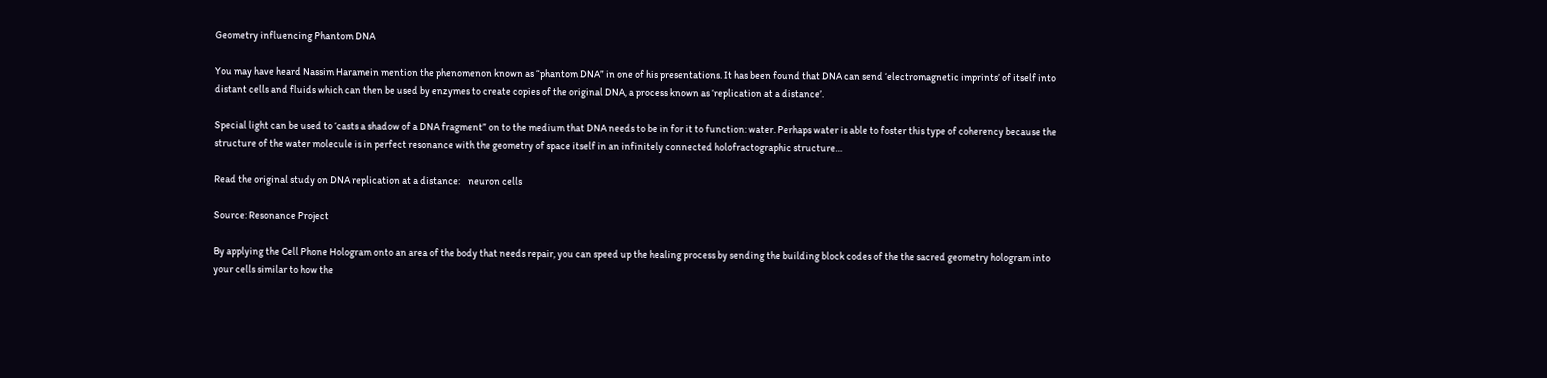Geometry influencing Phantom DNA

You may have heard Nassim Haramein mention the phenomenon known as “phantom DNA” in one of his presentations. It has been found that DNA can send ‘electromagnetic imprints’ of itself into distant cells and fluids which can then be used by enzymes to create copies of the original DNA, a process known as ‘replication at a distance’.

Special light can be used to ‘casts a shadow of a DNA fragment” on to the medium that DNA needs to be in for it to function: water. Perhaps water is able to foster this type of coherency because the structure of the water molecule is in perfect resonance with the geometry of space itself in an infinitely connected holofractographic structure…

Read the original study on DNA replication at a distance:    neuron cells

Source: Resonance Project

By applying the Cell Phone Hologram onto an area of the body that needs repair, you can speed up the healing process by sending the building block codes of the the sacred geometry hologram into your cells similar to how the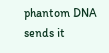phantom DNA sends it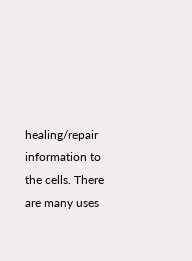healing/repair information to the cells. There are many uses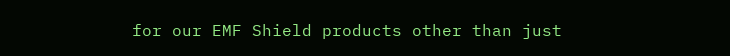for our EMF Shield products other than just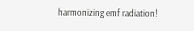harmonizing emf radiation!